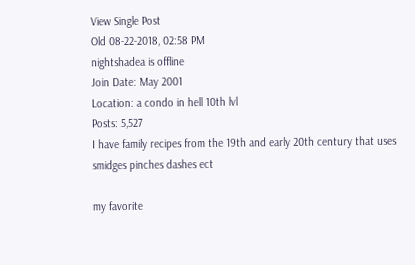View Single Post
Old 08-22-2018, 02:58 PM
nightshadea is offline
Join Date: May 2001
Location: a condo in hell 10th lvl
Posts: 5,527
I have family recipes from the 19th and early 20th century that uses smidges pinches dashes ect

my favorite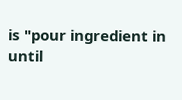is "pour ingredient in until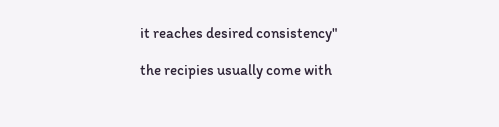it reaches desired consistency"

the recipies usually come with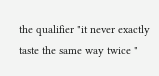the qualifier "it never exactly taste the same way twice "